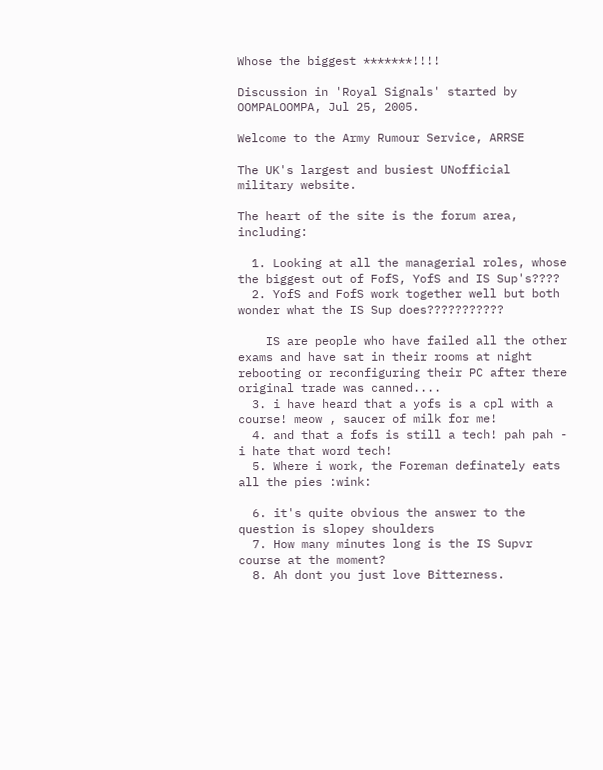Whose the biggest *******!!!!

Discussion in 'Royal Signals' started by OOMPALOOMPA, Jul 25, 2005.

Welcome to the Army Rumour Service, ARRSE

The UK's largest and busiest UNofficial military website.

The heart of the site is the forum area, including:

  1. Looking at all the managerial roles, whose the biggest out of FofS, YofS and IS Sup's????
  2. YofS and FofS work together well but both wonder what the IS Sup does???????????

    IS are people who have failed all the other exams and have sat in their rooms at night rebooting or reconfiguring their PC after there original trade was canned....
  3. i have heard that a yofs is a cpl with a course! meow , saucer of milk for me!
  4. and that a fofs is still a tech! pah pah - i hate that word tech!
  5. Where i work, the Foreman definately eats all the pies :wink:

  6. it's quite obvious the answer to the question is slopey shoulders
  7. How many minutes long is the IS Supvr course at the moment?
  8. Ah dont you just love Bitterness.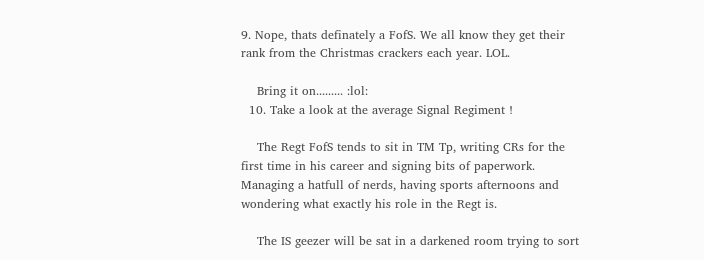9. Nope, thats definately a FofS. We all know they get their rank from the Christmas crackers each year. LOL.

    Bring it on......... :lol:
  10. Take a look at the average Signal Regiment !

    The Regt FofS tends to sit in TM Tp, writing CRs for the first time in his career and signing bits of paperwork. Managing a hatfull of nerds, having sports afternoons and wondering what exactly his role in the Regt is.

    The IS geezer will be sat in a darkened room trying to sort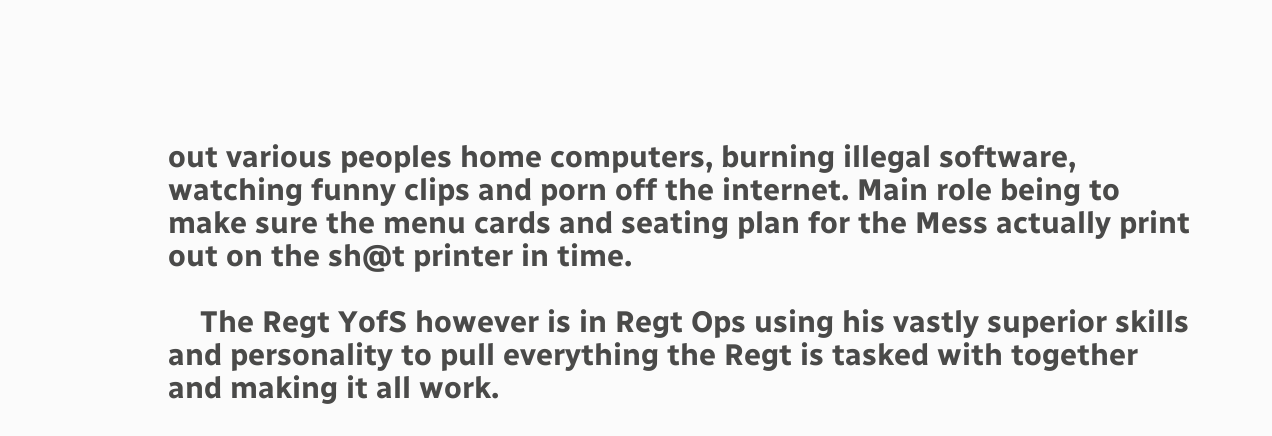out various peoples home computers, burning illegal software, watching funny clips and porn off the internet. Main role being to make sure the menu cards and seating plan for the Mess actually print out on the sh@t printer in time.

    The Regt YofS however is in Regt Ops using his vastly superior skills and personality to pull everything the Regt is tasked with together and making it all work.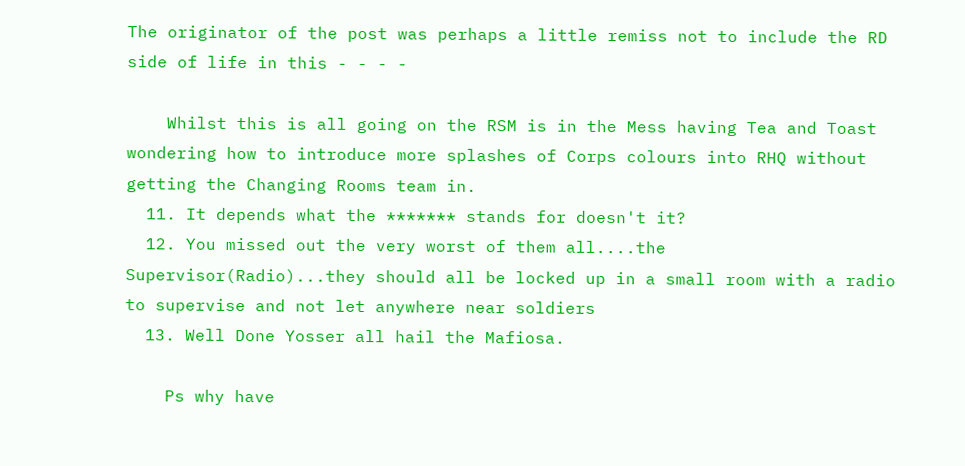The originator of the post was perhaps a little remiss not to include the RD side of life in this - - - -

    Whilst this is all going on the RSM is in the Mess having Tea and Toast wondering how to introduce more splashes of Corps colours into RHQ without getting the Changing Rooms team in.
  11. It depends what the ******* stands for doesn't it?
  12. You missed out the very worst of them all....the Supervisor(Radio)...they should all be locked up in a small room with a radio to supervise and not let anywhere near soldiers
  13. Well Done Yosser all hail the Mafiosa.

    Ps why have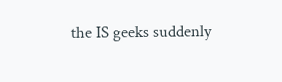the IS geeks suddenly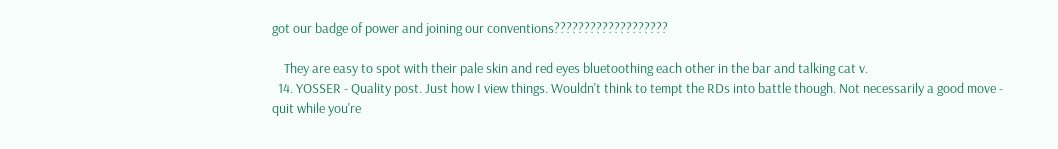got our badge of power and joining our conventions???????????????????

    They are easy to spot with their pale skin and red eyes bluetoothing each other in the bar and talking cat v.
  14. YOSSER - Quality post. Just how I view things. Wouldn't think to tempt the RDs into battle though. Not necessarily a good move - quit while you're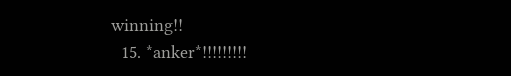winning!!
  15. *anker*!!!!!!!!!